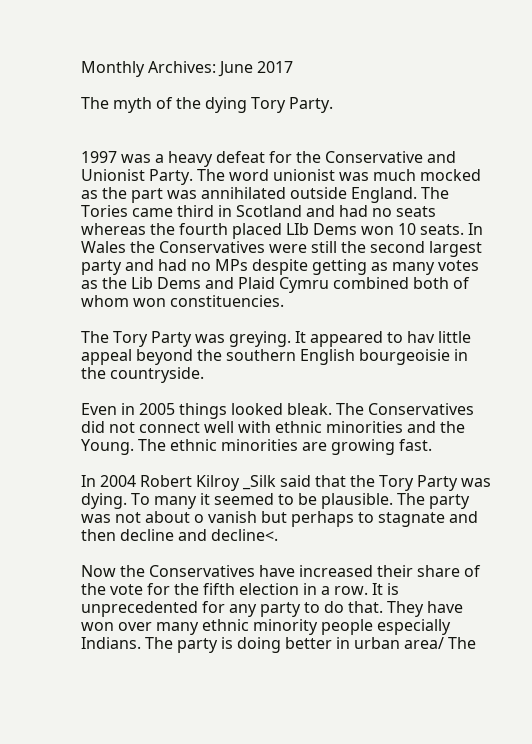Monthly Archives: June 2017

The myth of the dying Tory Party.


1997 was a heavy defeat for the Conservative and Unionist Party. The word unionist was much mocked as the part was annihilated outside England. The Tories came third in Scotland and had no seats whereas the fourth placed LIb Dems won 10 seats. In Wales the Conservatives were still the second largest party and had no MPs despite getting as many votes as the Lib Dems and Plaid Cymru combined both of whom won constituencies.

The Tory Party was greying. It appeared to hav little appeal beyond the southern English bourgeoisie in the countryside.

Even in 2005 things looked bleak. The Conservatives did not connect well with ethnic minorities and the Young. The ethnic minorities are growing fast.

In 2004 Robert Kilroy _Silk said that the Tory Party was dying. To many it seemed to be plausible. The party was not about o vanish but perhaps to stagnate and then decline and decline<.

Now the Conservatives have increased their share of the vote for the fifth election in a row. It is unprecedented for any party to do that. They have won over many ethnic minority people especially Indians. The party is doing better in urban area/ The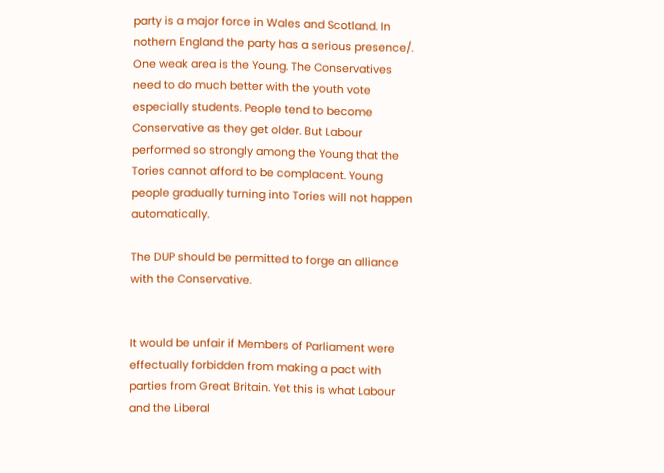party is a major force in Wales and Scotland. In nothern England the party has a serious presence/. One weak area is the Young. The Conservatives need to do much better with the youth vote especially students. People tend to become Conservative as they get older. But Labour performed so strongly among the Young that the Tories cannot afford to be complacent. Young people gradually turning into Tories will not happen automatically.

The DUP should be permitted to forge an alliance with the Conservative.


It would be unfair if Members of Parliament were effectually forbidden from making a pact with parties from Great Britain. Yet this is what Labour and the Liberal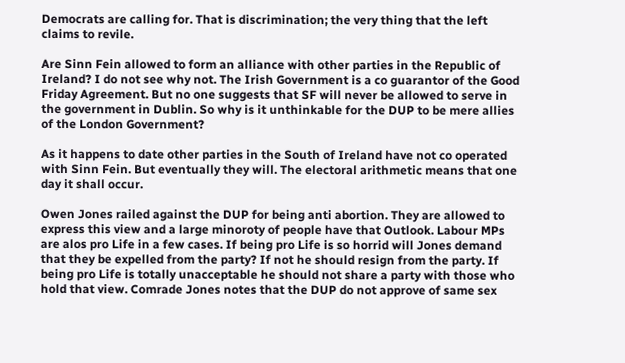Democrats are calling for. That is discrimination; the very thing that the left claims to revile.

Are Sinn Fein allowed to form an alliance with other parties in the Republic of Ireland? I do not see why not. The Irish Government is a co guarantor of the Good Friday Agreement. But no one suggests that SF will never be allowed to serve in the government in Dublin. So why is it unthinkable for the DUP to be mere allies of the London Government?

As it happens to date other parties in the South of Ireland have not co operated with Sinn Fein. But eventually they will. The electoral arithmetic means that one day it shall occur.

Owen Jones railed against the DUP for being anti abortion. They are allowed to express this view and a large minoroty of people have that Outlook. Labour MPs are alos pro Life in a few cases. If being pro Life is so horrid will Jones demand that they be expelled from the party? If not he should resign from the party. If being pro Life is totally unacceptable he should not share a party with those who hold that view. Comrade Jones notes that the DUP do not approve of same sex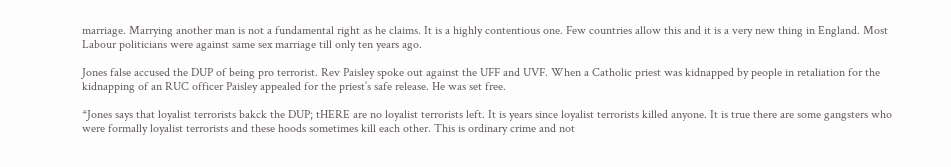marriage. Marrying another man is not a fundamental right as he claims. It is a highly contentious one. Few countries allow this and it is a very new thing in England. Most Labour politicians were against same sex marriage till only ten years ago.

Jones false accused the DUP of being pro terrorist. Rev Paisley spoke out against the UFF and UVF. When a Catholic priest was kidnapped by people in retaliation for the kidnapping of an RUC officer Paisley appealed for the priest’s safe release. He was set free.

*Jones says that loyalist terrorists bakck the DUP; tHERE are no loyalist terrorists left. It is years since loyalist terrorists killed anyone. It is true there are some gangsters who were formally loyalist terrorists and these hoods sometimes kill each other. This is ordinary crime and not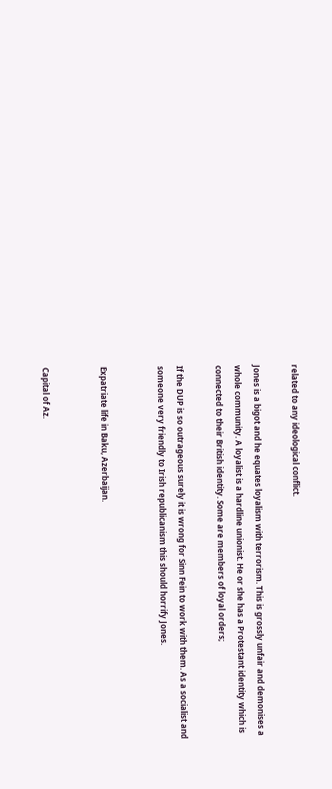related to any ideological conflict.

Jones is a bigot and he equates loyalism with terrorism. This is grossly unfair and demonises a whole community. A loyalist is a hardline unionist. He or she has a Protestant identity which is connected to their British identity. Some are members of loyal orders;

If the DUP is so outrageous surely it is wrong for Sinn Fein to work with them. As a socialist and someone very friendly to Irish republicanism this should horrify Jones.


Expatriate life in Baku, Azerbaijan.


Capital of Az.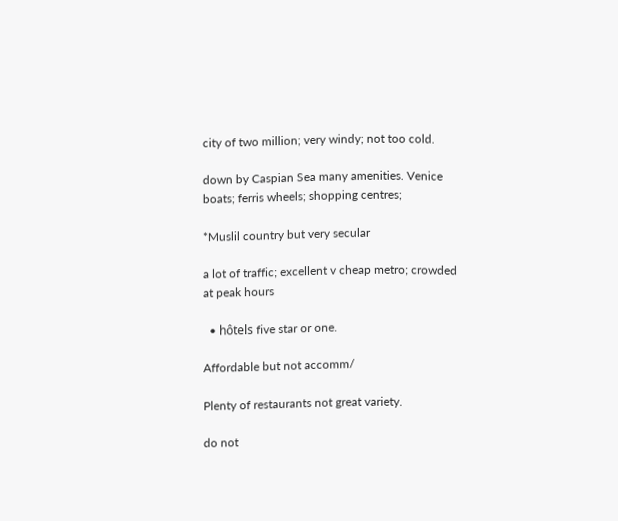city of two million; very windy; not too cold.

down by Caspian Sea many amenities. Venice boats; ferris wheels; shopping centres;

*Muslil country but very secular

a lot of traffic; excellent v cheap metro; crowded at peak hours

  • hôtels five star or one.

Affordable but not accomm/

Plenty of restaurants not great variety.

do not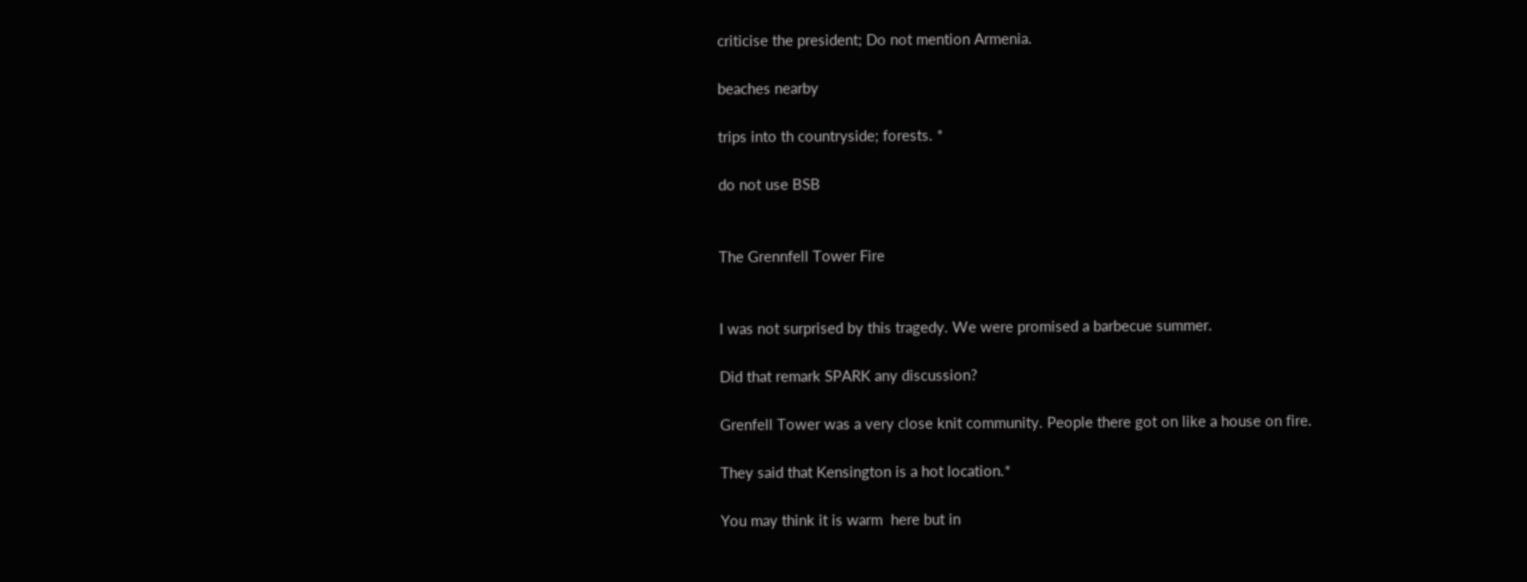criticise the president; Do not mention Armenia.

beaches nearby

trips into th countryside; forests. *

do not use BSB


The Grennfell Tower Fire


I was not surprised by this tragedy. We were promised a barbecue summer.

Did that remark SPARK any discussion?

Grenfell Tower was a very close knit community. People there got on like a house on fire.

They said that Kensington is a hot location.*

You may think it is warm  here but in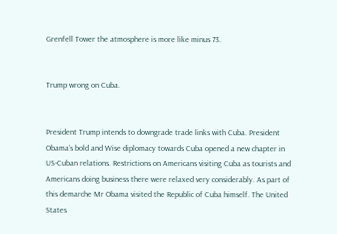Grenfell Tower the atmosphere is more like minus 73.


Trump wrong on Cuba.


President Trump intends to downgrade trade links with Cuba. President Obama’s bold and Wise diplomacy towards Cuba opened a new chapter in US-Cuban relations. Restrictions on Americans visiting Cuba as tourists and Americans doing business there were relaxed very considerably. As part of this demarche Mr Obama visited the Republic of Cuba himself. The United States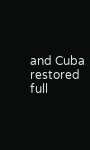and Cuba restored full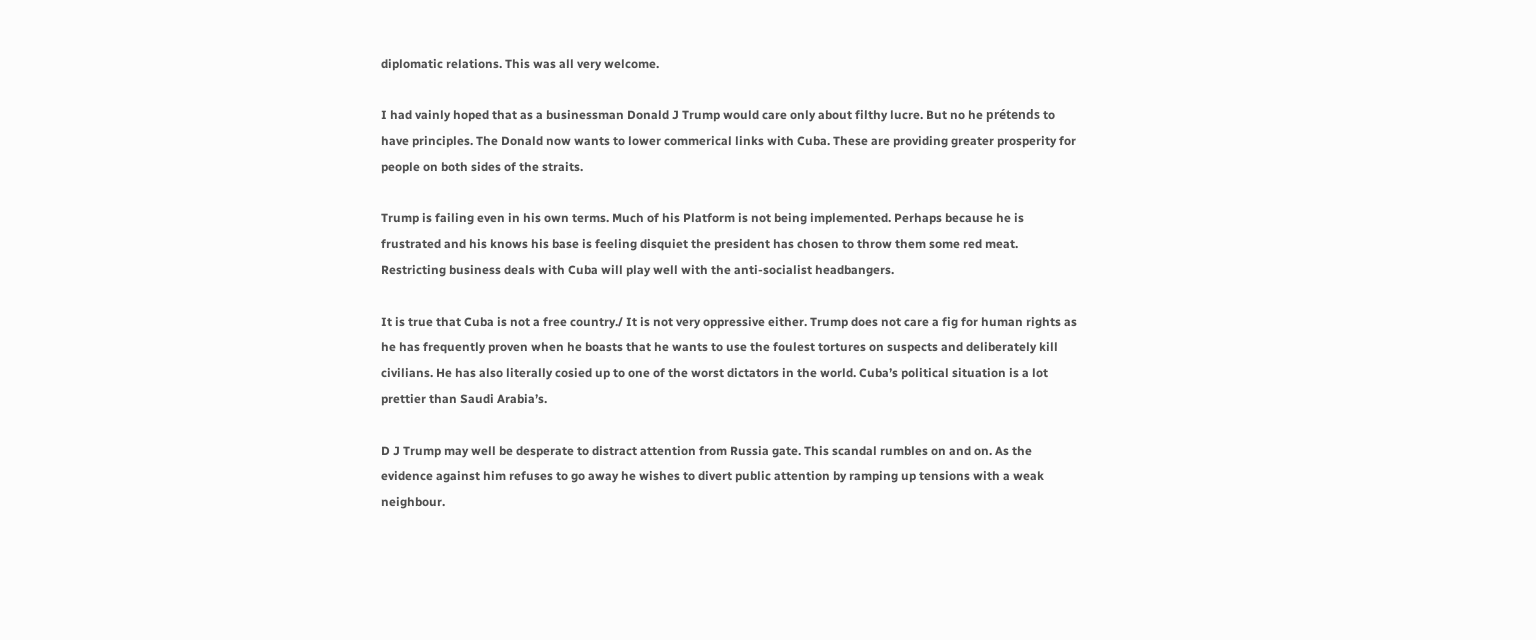diplomatic relations. This was all very welcome.

I had vainly hoped that as a businessman Donald J Trump would care only about filthy lucre. But no he prétends to have principles. The Donald now wants to lower commerical links with Cuba. These are providing greater prosperity for people on both sides of the straits.

Trump is failing even in his own terms. Much of his Platform is not being implemented. Perhaps because he is frustrated and his knows his base is feeling disquiet the president has chosen to throw them some red meat. Restricting business deals with Cuba will play well with the anti-socialist headbangers.

It is true that Cuba is not a free country./ It is not very oppressive either. Trump does not care a fig for human rights as he has frequently proven when he boasts that he wants to use the foulest tortures on suspects and deliberately kill civilians. He has also literally cosied up to one of the worst dictators in the world. Cuba’s political situation is a lot prettier than Saudi Arabia’s.

D J Trump may well be desperate to distract attention from Russia gate. This scandal rumbles on and on. As the evidence against him refuses to go away he wishes to divert public attention by ramping up tensions with a weak neighbour.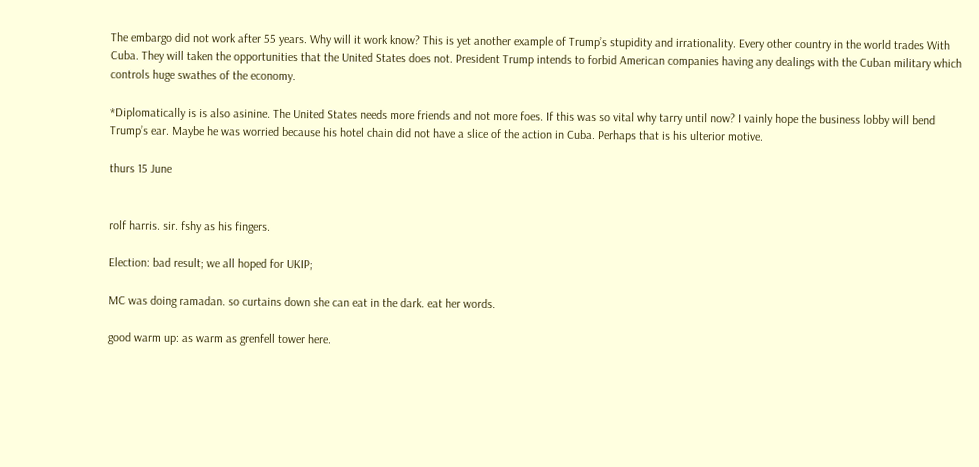The embargo did not work after 55 years. Why will it work know? This is yet another example of Trump’s stupidity and irrationality. Every other country in the world trades With Cuba. They will taken the opportunities that the United States does not. President Trump intends to forbid American companies having any dealings with the Cuban military which controls huge swathes of the economy.

*Diplomatically is is also asinine. The United States needs more friends and not more foes. If this was so vital why tarry until now? I vainly hope the business lobby will bend Trump’s ear. Maybe he was worried because his hotel chain did not have a slice of the action in Cuba. Perhaps that is his ulterior motive.

thurs 15 June


rolf harris. sir. fshy as his fingers.

Election: bad result; we all hoped for UKIP;

MC was doing ramadan. so curtains down she can eat in the dark. eat her words.

good warm up: as warm as grenfell tower here.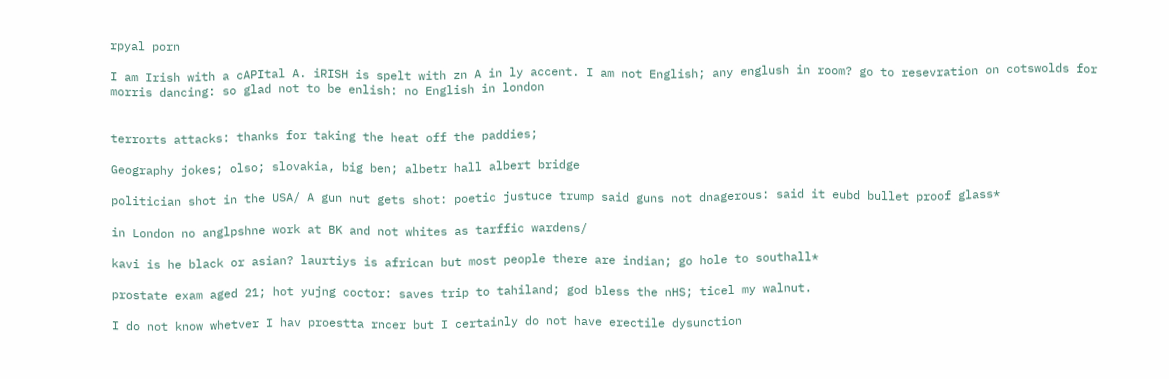rpyal porn

I am Irish with a cAPItal A. iRISH is spelt with zn A in ly accent. I am not English; any englush in room? go to resevration on cotswolds for morris dancing: so glad not to be enlish: no English in london


terrorts attacks: thanks for taking the heat off the paddies;

Geography jokes; olso; slovakia, big ben; albetr hall albert bridge

politician shot in the USA/ A gun nut gets shot: poetic justuce trump said guns not dnagerous: said it eubd bullet proof glass*

in London no anglpshne work at BK and not whites as tarffic wardens/

kavi is he black or asian? laurtiys is african but most people there are indian; go hole to southall*

prostate exam aged 21; hot yujng coctor: saves trip to tahiland; god bless the nHS; ticel my walnut.

I do not know whetver I hav proestta rncer but I certainly do not have erectile dysunction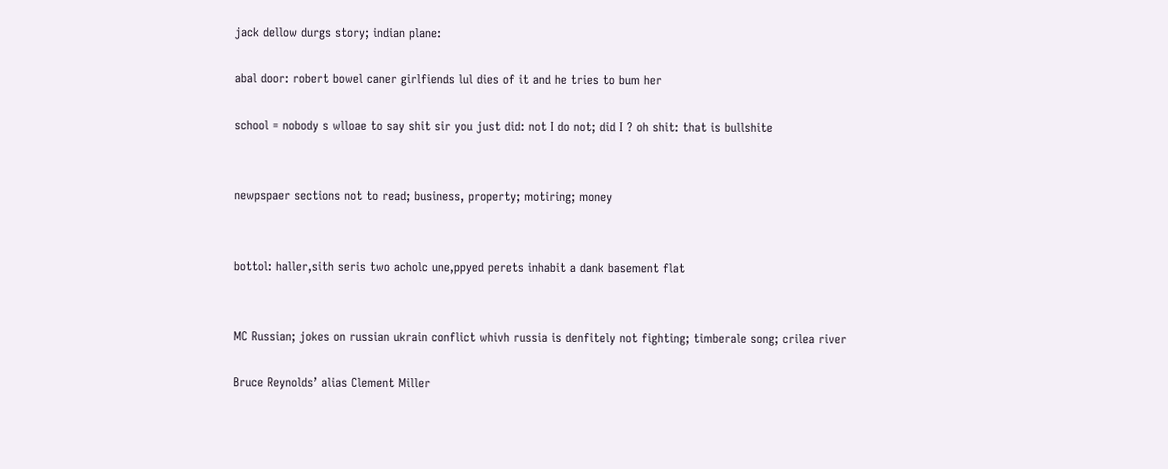jack dellow durgs story; indian plane:

abal door: robert bowel caner girlfiends lul dies of it and he tries to bum her

school = nobody s wlloae to say shit sir you just did: not I do not; did I ? oh shit: that is bullshite


newpspaer sections not to read; business, property; motiring; money


bottol: haller,sith seris two acholc une,ppyed perets inhabit a dank basement flat


MC Russian; jokes on russian ukrain conflict whivh russia is denfitely not fighting; timberale song; crilea river

Bruce Reynolds’ alias Clement Miller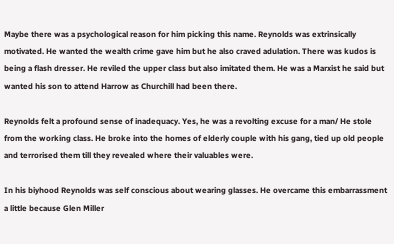Maybe there was a psychological reason for him picking this name. Reynolds was extrinsically motivated. He wanted the wealth crime gave him but he also craved adulation. There was kudos is being a flash dresser. He reviled the upper class but also imitated them. He was a Marxist he said but wanted his son to attend Harrow as Churchill had been there.

Reynolds felt a profound sense of inadequacy. Yes, he was a revolting excuse for a man/ He stole from the working class. He broke into the homes of elderly couple with his gang, tied up old people and terrorised them till they revealed where their valuables were.

In his biyhood Reynolds was self conscious about wearing glasses. He overcame this embarrassment a little because Glen Miller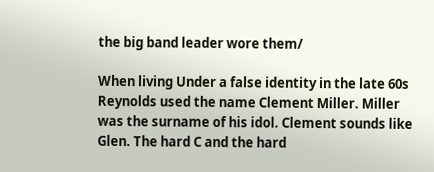the big band leader wore them/

When living Under a false identity in the late 60s Reynolds used the name Clement Miller. Miller was the surname of his idol. Clement sounds like Glen. The hard C and the hard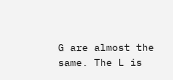G are almost the same. The L is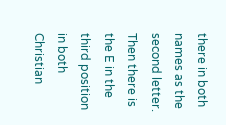there in both names as the second letter. Then there is the E in the third position in both Christian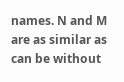names. N and M are as similar as can be without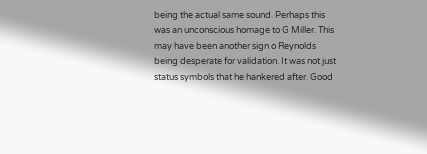being the actual same sound. Perhaps this was an unconscious homage to G Miller. This may have been another sign o Reynolds being desperate for validation. It was not just status symbols that he hankered after. Good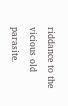riddance to the vicious old parasite.